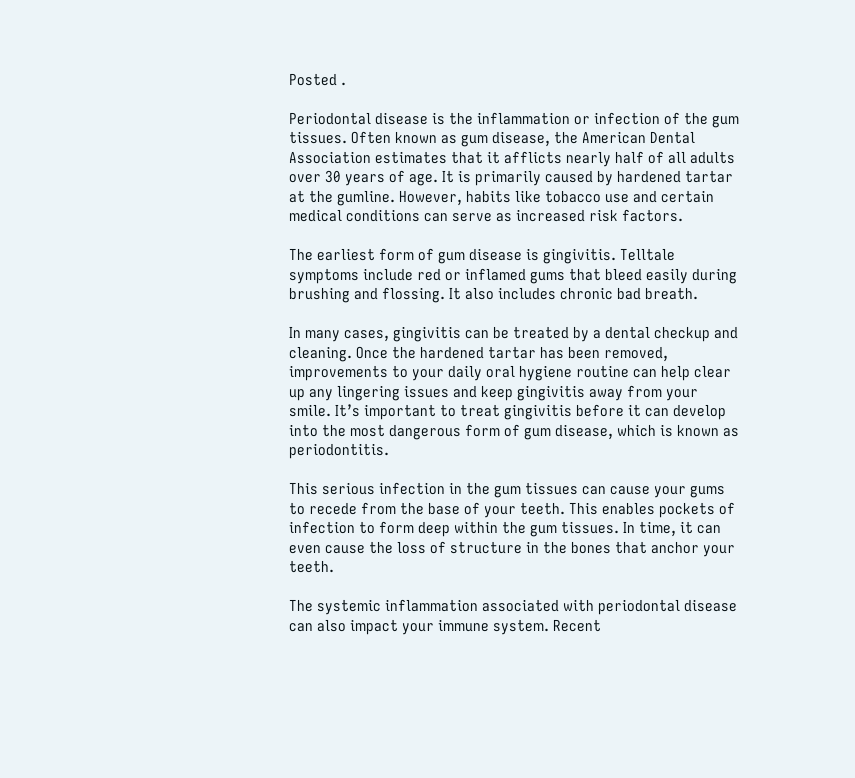Posted .

Periodontal disease is the inflammation or infection of the gum tissues. Often known as gum disease, the American Dental Association estimates that it afflicts nearly half of all adults over 30 years of age. It is primarily caused by hardened tartar at the gumline. However, habits like tobacco use and certain medical conditions can serve as increased risk factors.

The earliest form of gum disease is gingivitis. Telltale symptoms include red or inflamed gums that bleed easily during brushing and flossing. It also includes chronic bad breath.

In many cases, gingivitis can be treated by a dental checkup and cleaning. Once the hardened tartar has been removed, improvements to your daily oral hygiene routine can help clear up any lingering issues and keep gingivitis away from your smile. It’s important to treat gingivitis before it can develop into the most dangerous form of gum disease, which is known as periodontitis.

This serious infection in the gum tissues can cause your gums to recede from the base of your teeth. This enables pockets of infection to form deep within the gum tissues. In time, it can even cause the loss of structure in the bones that anchor your teeth.

The systemic inflammation associated with periodontal disease can also impact your immune system. Recent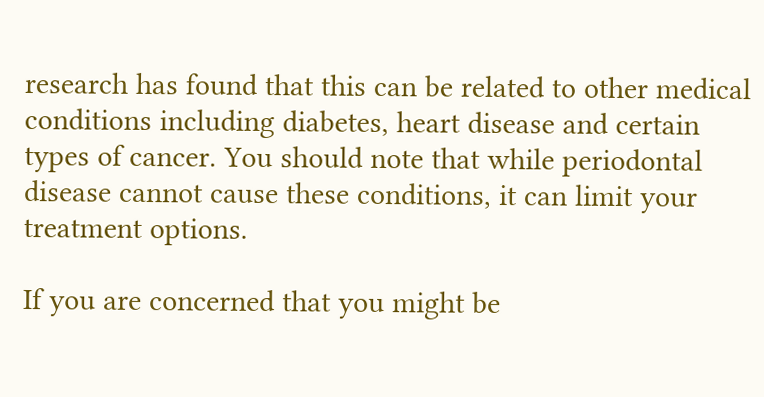research has found that this can be related to other medical conditions including diabetes, heart disease and certain types of cancer. You should note that while periodontal disease cannot cause these conditions, it can limit your treatment options.

If you are concerned that you might be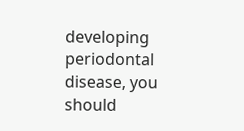developing periodontal disease, you should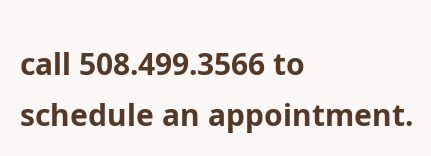call 508.499.3566 to schedule an appointment.